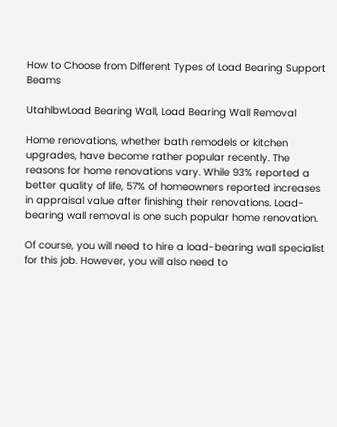How to Choose from Different Types of Load Bearing Support Beams

UtahlbwLoad Bearing Wall, Load Bearing Wall Removal

Home renovations, whether bath remodels or kitchen upgrades, have become rather popular recently. The reasons for home renovations vary. While 93% reported a better quality of life, 57% of homeowners reported increases in appraisal value after finishing their renovations. Load-bearing wall removal is one such popular home renovation.

Of course, you will need to hire a load-bearing wall specialist for this job. However, you will also need to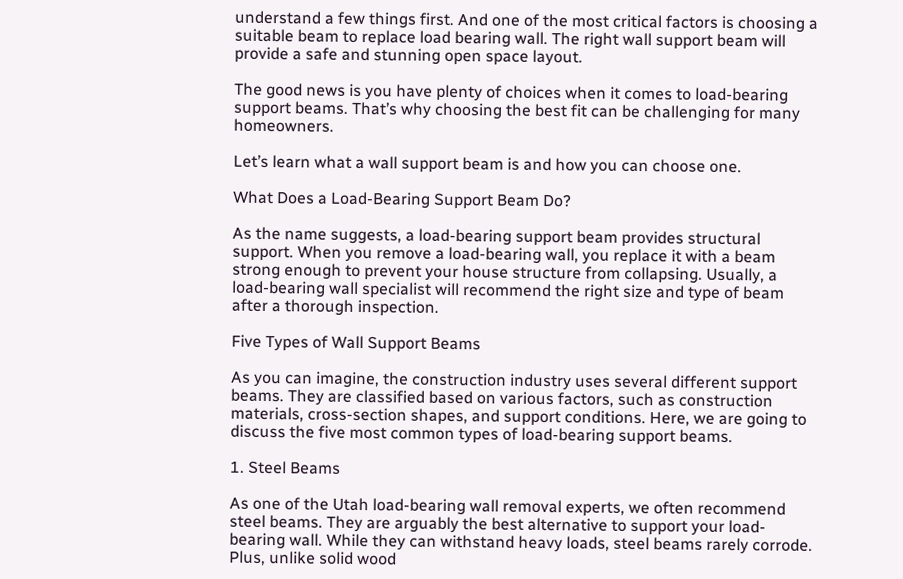understand a few things first. And one of the most critical factors is choosing a suitable beam to replace load bearing wall. The right wall support beam will provide a safe and stunning open space layout.

The good news is you have plenty of choices when it comes to load-bearing support beams. That’s why choosing the best fit can be challenging for many homeowners.

Let’s learn what a wall support beam is and how you can choose one.

What Does a Load-Bearing Support Beam Do?

As the name suggests, a load-bearing support beam provides structural support. When you remove a load-bearing wall, you replace it with a beam strong enough to prevent your house structure from collapsing. Usually, a load-bearing wall specialist will recommend the right size and type of beam after a thorough inspection.

Five Types of Wall Support Beams

As you can imagine, the construction industry uses several different support beams. They are classified based on various factors, such as construction materials, cross-section shapes, and support conditions. Here, we are going to discuss the five most common types of load-bearing support beams.

1. Steel Beams

As one of the Utah load-bearing wall removal experts, we often recommend steel beams. They are arguably the best alternative to support your load-bearing wall. While they can withstand heavy loads, steel beams rarely corrode. Plus, unlike solid wood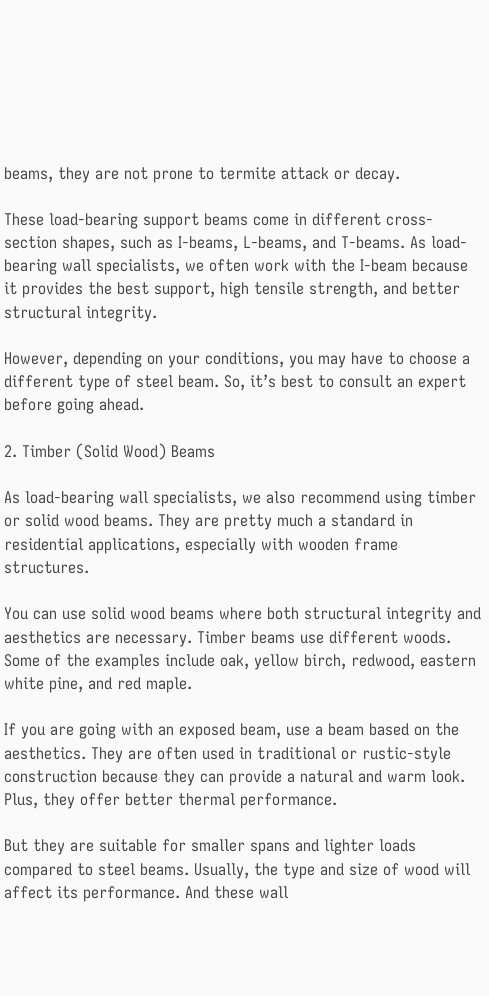beams, they are not prone to termite attack or decay.

These load-bearing support beams come in different cross-section shapes, such as I-beams, L-beams, and T-beams. As load-bearing wall specialists, we often work with the I-beam because it provides the best support, high tensile strength, and better structural integrity.

However, depending on your conditions, you may have to choose a different type of steel beam. So, it’s best to consult an expert before going ahead.

2. Timber (Solid Wood) Beams

As load-bearing wall specialists, we also recommend using timber or solid wood beams. They are pretty much a standard in residential applications, especially with wooden frame structures.

You can use solid wood beams where both structural integrity and aesthetics are necessary. Timber beams use different woods. Some of the examples include oak, yellow birch, redwood, eastern white pine, and red maple.

If you are going with an exposed beam, use a beam based on the aesthetics. They are often used in traditional or rustic-style construction because they can provide a natural and warm look. Plus, they offer better thermal performance.

But they are suitable for smaller spans and lighter loads compared to steel beams. Usually, the type and size of wood will affect its performance. And these wall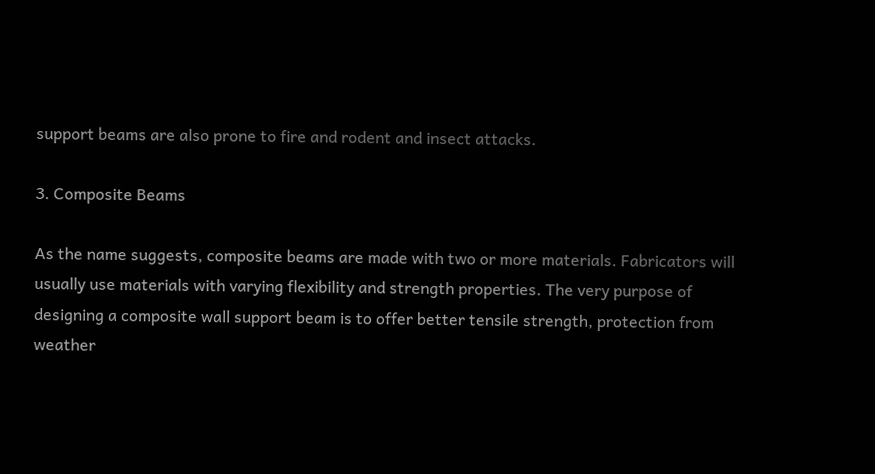support beams are also prone to fire and rodent and insect attacks.

3. Composite Beams

As the name suggests, composite beams are made with two or more materials. Fabricators will usually use materials with varying flexibility and strength properties. The very purpose of designing a composite wall support beam is to offer better tensile strength, protection from weather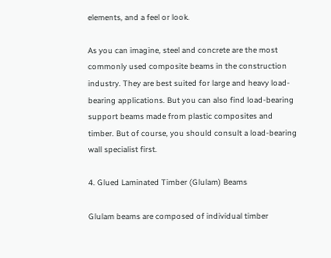elements, and a feel or look.

As you can imagine, steel and concrete are the most commonly used composite beams in the construction industry. They are best suited for large and heavy load-bearing applications. But you can also find load-bearing support beams made from plastic composites and timber. But of course, you should consult a load-bearing wall specialist first.

4. Glued Laminated Timber (Glulam) Beams

Glulam beams are composed of individual timber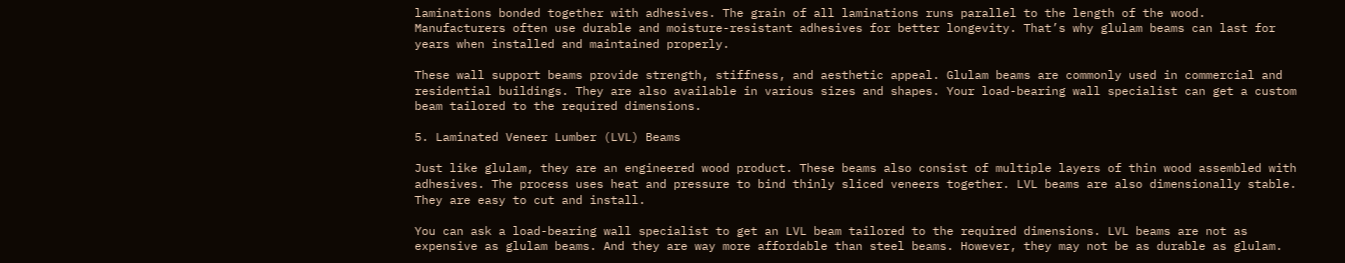laminations bonded together with adhesives. The grain of all laminations runs parallel to the length of the wood. Manufacturers often use durable and moisture-resistant adhesives for better longevity. That’s why glulam beams can last for years when installed and maintained properly.

These wall support beams provide strength, stiffness, and aesthetic appeal. Glulam beams are commonly used in commercial and residential buildings. They are also available in various sizes and shapes. Your load-bearing wall specialist can get a custom beam tailored to the required dimensions.

5. Laminated Veneer Lumber (LVL) Beams

Just like glulam, they are an engineered wood product. These beams also consist of multiple layers of thin wood assembled with adhesives. The process uses heat and pressure to bind thinly sliced veneers together. LVL beams are also dimensionally stable. They are easy to cut and install.

You can ask a load-bearing wall specialist to get an LVL beam tailored to the required dimensions. LVL beams are not as expensive as glulam beams. And they are way more affordable than steel beams. However, they may not be as durable as glulam.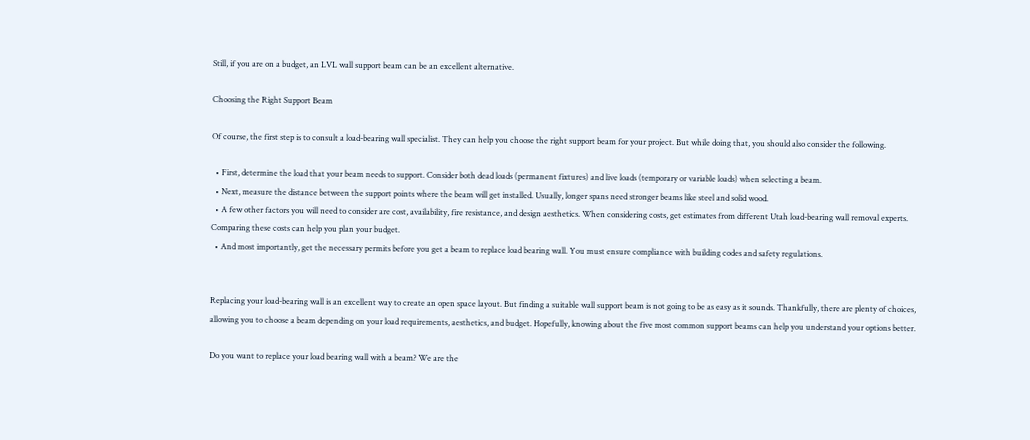Still, if you are on a budget, an LVL wall support beam can be an excellent alternative.

Choosing the Right Support Beam

Of course, the first step is to consult a load-bearing wall specialist. They can help you choose the right support beam for your project. But while doing that, you should also consider the following.

  • First, determine the load that your beam needs to support. Consider both dead loads (permanent fixtures) and live loads (temporary or variable loads) when selecting a beam.
  • Next, measure the distance between the support points where the beam will get installed. Usually, longer spans need stronger beams like steel and solid wood.
  • A few other factors you will need to consider are cost, availability, fire resistance, and design aesthetics. When considering costs, get estimates from different Utah load-bearing wall removal experts. Comparing these costs can help you plan your budget.
  • And most importantly, get the necessary permits before you get a beam to replace load bearing wall. You must ensure compliance with building codes and safety regulations.


Replacing your load-bearing wall is an excellent way to create an open space layout. But finding a suitable wall support beam is not going to be as easy as it sounds. Thankfully, there are plenty of choices, allowing you to choose a beam depending on your load requirements, aesthetics, and budget. Hopefully, knowing about the five most common support beams can help you understand your options better.

Do you want to replace your load bearing wall with a beam? We are the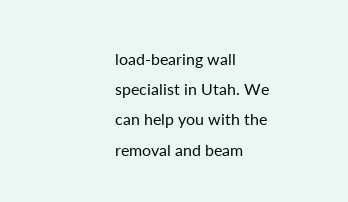load-bearing wall specialist in Utah. We can help you with the removal and beam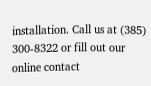installation. Call us at (385) 300-8322 or fill out our online contact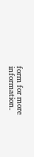form for more information.